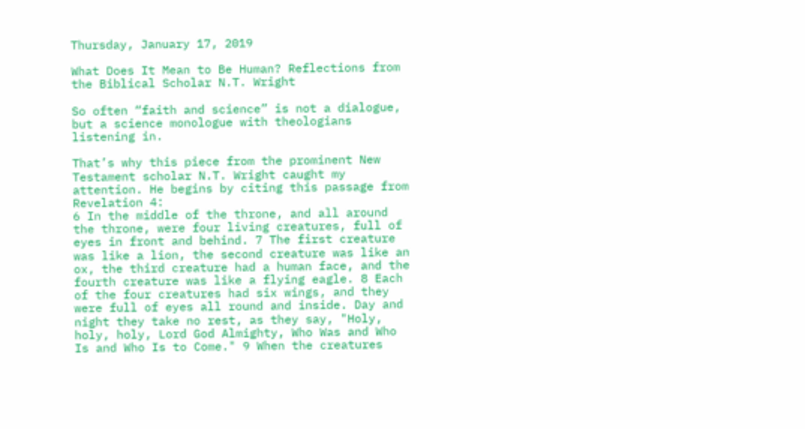Thursday, January 17, 2019

What Does It Mean to Be Human? Reflections from the Biblical Scholar N.T. Wright

So often “faith and science” is not a dialogue, but a science monologue with theologians listening in.

That’s why this piece from the prominent New Testament scholar N.T. Wright caught my attention. He begins by citing this passage from Revelation 4:
6 In the middle of the throne, and all around the throne, were four living creatures, full of eyes in front and behind. 7 The first creature was like a lion, the second creature was like an ox, the third creature had a human face, and the fourth creature was like a flying eagle. 8 Each of the four creatures had six wings, and they were full of eyes all round and inside. Day and night they take no rest, as they say, "Holy, holy, holy, Lord God Almighty, Who Was and Who Is and Who Is to Come." 9 When the creatures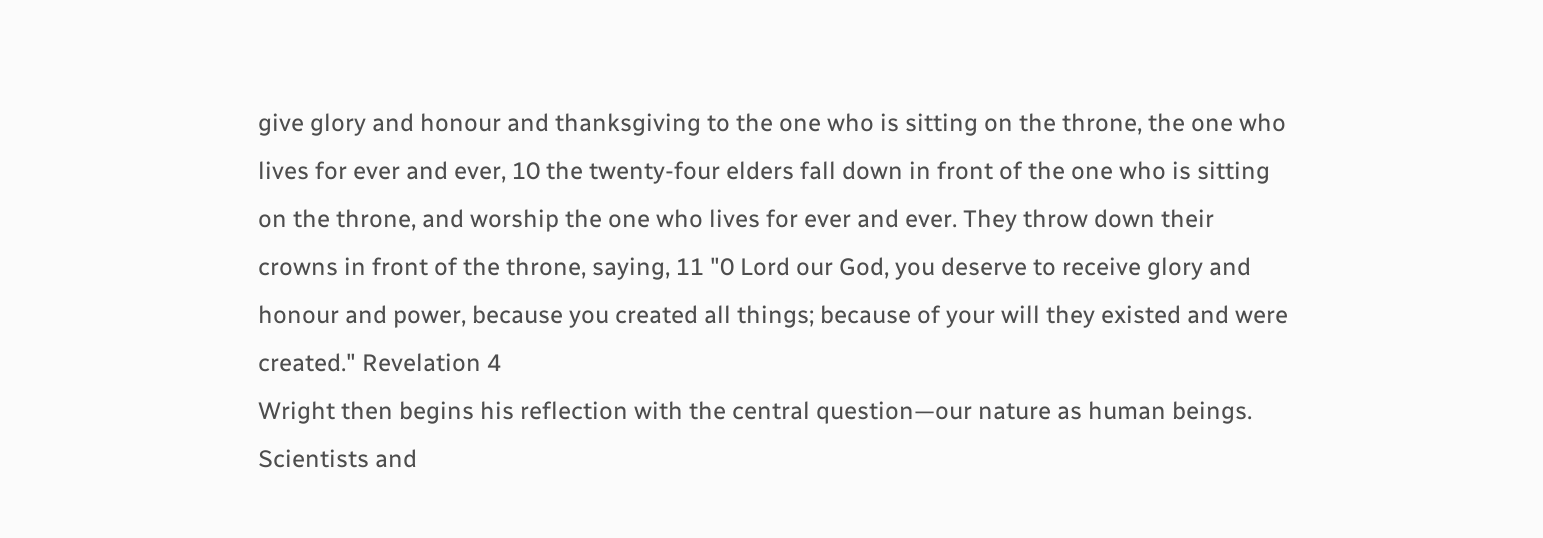give glory and honour and thanksgiving to the one who is sitting on the throne, the one who lives for ever and ever, 10 the twenty-four elders fall down in front of the one who is sitting on the throne, and worship the one who lives for ever and ever. They throw down their crowns in front of the throne, saying, 11 "0 Lord our God, you deserve to receive glory and honour and power, because you created all things; because of your will they existed and were created." Revelation 4
Wright then begins his reflection with the central question—our nature as human beings.
Scientists and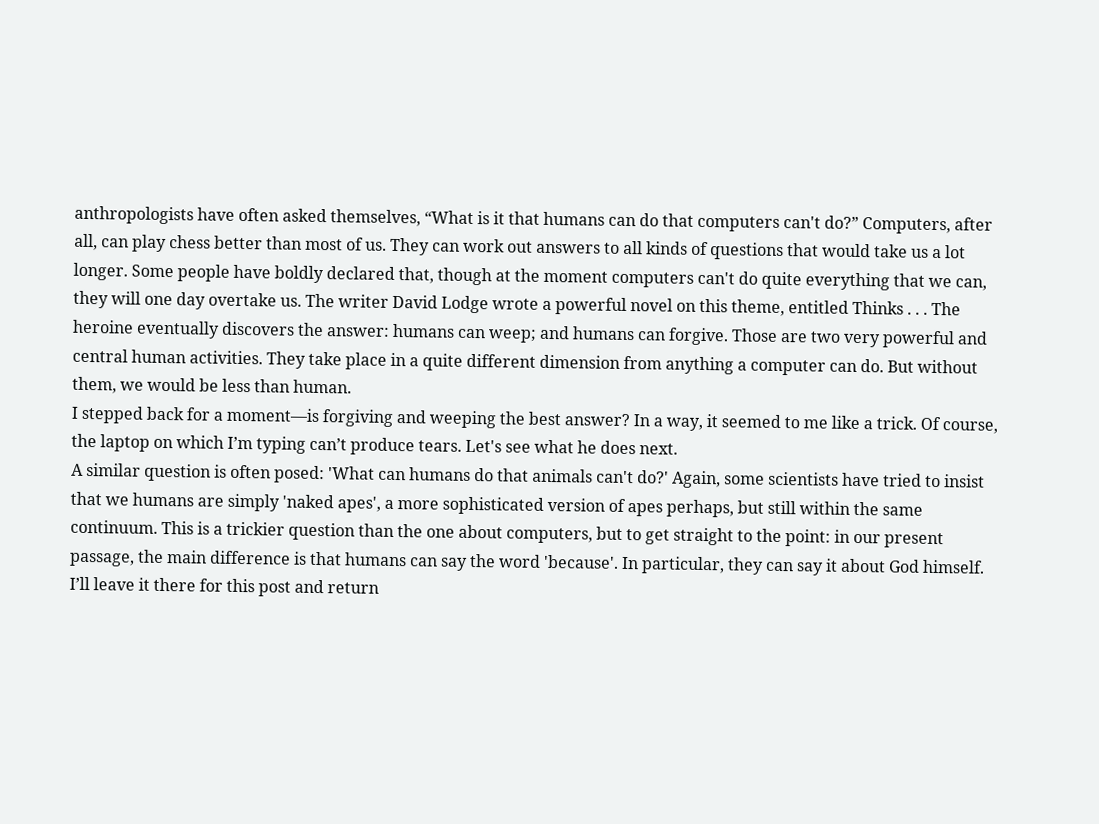anthropologists have often asked themselves, “What is it that humans can do that computers can't do?” Computers, after all, can play chess better than most of us. They can work out answers to all kinds of questions that would take us a lot longer. Some people have boldly declared that, though at the moment computers can't do quite everything that we can, they will one day overtake us. The writer David Lodge wrote a powerful novel on this theme, entitled Thinks . . . The heroine eventually discovers the answer: humans can weep; and humans can forgive. Those are two very powerful and central human activities. They take place in a quite different dimension from anything a computer can do. But without them, we would be less than human.
I stepped back for a moment—is forgiving and weeping the best answer? In a way, it seemed to me like a trick. Of course, the laptop on which I’m typing can’t produce tears. Let's see what he does next.
A similar question is often posed: 'What can humans do that animals can't do?' Again, some scientists have tried to insist that we humans are simply 'naked apes', a more sophisticated version of apes perhaps, but still within the same continuum. This is a trickier question than the one about computers, but to get straight to the point: in our present passage, the main difference is that humans can say the word 'because'. In particular, they can say it about God himself.
I’ll leave it there for this post and return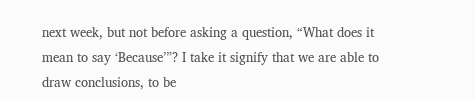next week, but not before asking a question, “What does it mean to say ‘Because’”? I take it signify that we are able to draw conclusions, to be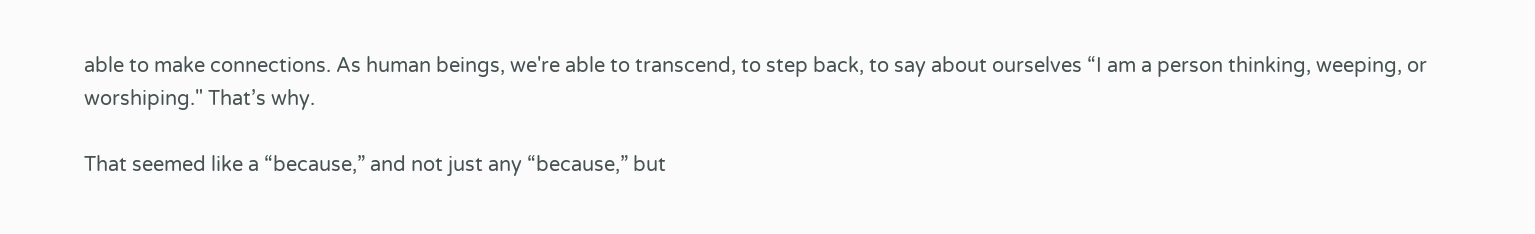able to make connections. As human beings, we're able to transcend, to step back, to say about ourselves “I am a person thinking, weeping, or worshiping." That’s why.

That seemed like a “because,” and not just any “because,” but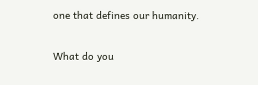one that defines our humanity.

What do you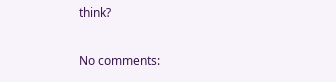think?

No comments: